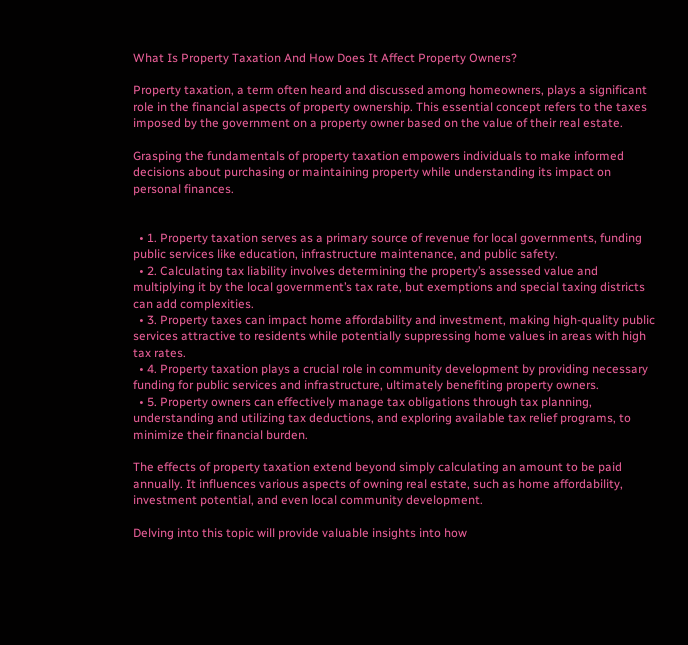What Is Property Taxation And How Does It Affect Property Owners?

Property taxation, a term often heard and discussed among homeowners, plays a significant role in the financial aspects of property ownership. This essential concept refers to the taxes imposed by the government on a property owner based on the value of their real estate.

Grasping the fundamentals of property taxation empowers individuals to make informed decisions about purchasing or maintaining property while understanding its impact on personal finances.


  • 1. Property taxation serves as a primary source of revenue for local governments, funding public services like education, infrastructure maintenance, and public safety.
  • 2. Calculating tax liability involves determining the property’s assessed value and multiplying it by the local government’s tax rate, but exemptions and special taxing districts can add complexities.
  • 3. Property taxes can impact home affordability and investment, making high-quality public services attractive to residents while potentially suppressing home values in areas with high tax rates.
  • 4. Property taxation plays a crucial role in community development by providing necessary funding for public services and infrastructure, ultimately benefiting property owners.
  • 5. Property owners can effectively manage tax obligations through tax planning, understanding and utilizing tax deductions, and exploring available tax relief programs, to minimize their financial burden.

The effects of property taxation extend beyond simply calculating an amount to be paid annually. It influences various aspects of owning real estate, such as home affordability, investment potential, and even local community development.

Delving into this topic will provide valuable insights into how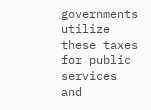governments utilize these taxes for public services and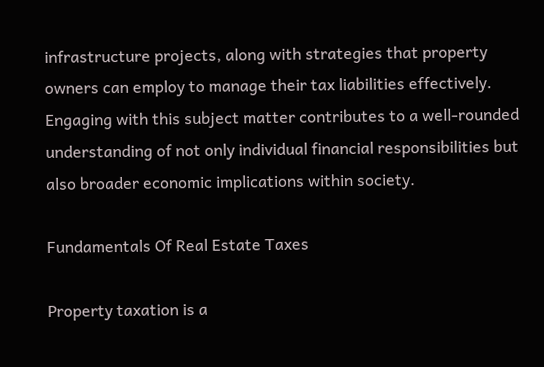infrastructure projects, along with strategies that property owners can employ to manage their tax liabilities effectively. Engaging with this subject matter contributes to a well-rounded understanding of not only individual financial responsibilities but also broader economic implications within society.

Fundamentals Of Real Estate Taxes

Property taxation is a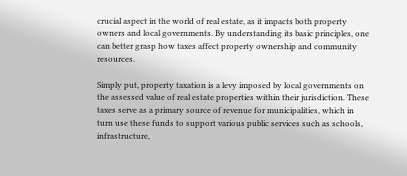crucial aspect in the world of real estate, as it impacts both property owners and local governments. By understanding its basic principles, one can better grasp how taxes affect property ownership and community resources.

Simply put, property taxation is a levy imposed by local governments on the assessed value of real estate properties within their jurisdiction. These taxes serve as a primary source of revenue for municipalities, which in turn use these funds to support various public services such as schools, infrastructure,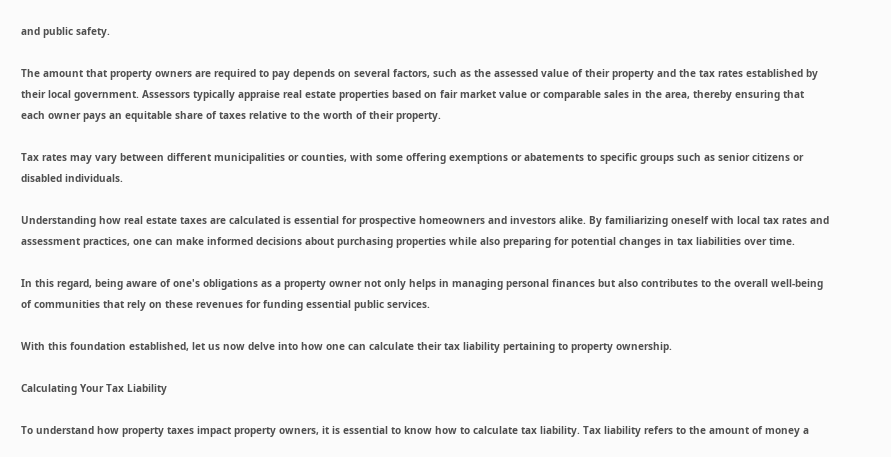and public safety.

The amount that property owners are required to pay depends on several factors, such as the assessed value of their property and the tax rates established by their local government. Assessors typically appraise real estate properties based on fair market value or comparable sales in the area, thereby ensuring that each owner pays an equitable share of taxes relative to the worth of their property.

Tax rates may vary between different municipalities or counties, with some offering exemptions or abatements to specific groups such as senior citizens or disabled individuals.

Understanding how real estate taxes are calculated is essential for prospective homeowners and investors alike. By familiarizing oneself with local tax rates and assessment practices, one can make informed decisions about purchasing properties while also preparing for potential changes in tax liabilities over time.

In this regard, being aware of one's obligations as a property owner not only helps in managing personal finances but also contributes to the overall well-being of communities that rely on these revenues for funding essential public services.

With this foundation established, let us now delve into how one can calculate their tax liability pertaining to property ownership.

Calculating Your Tax Liability

To understand how property taxes impact property owners, it is essential to know how to calculate tax liability. Tax liability refers to the amount of money a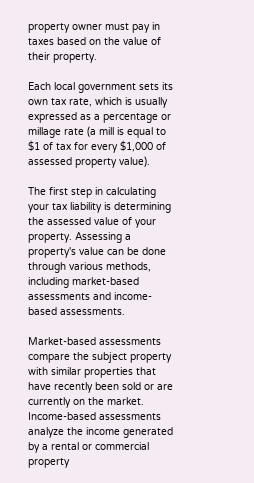property owner must pay in taxes based on the value of their property.

Each local government sets its own tax rate, which is usually expressed as a percentage or millage rate (a mill is equal to $1 of tax for every $1,000 of assessed property value).

The first step in calculating your tax liability is determining the assessed value of your property. Assessing a property's value can be done through various methods, including market-based assessments and income-based assessments.

Market-based assessments compare the subject property with similar properties that have recently been sold or are currently on the market. Income-based assessments analyze the income generated by a rental or commercial property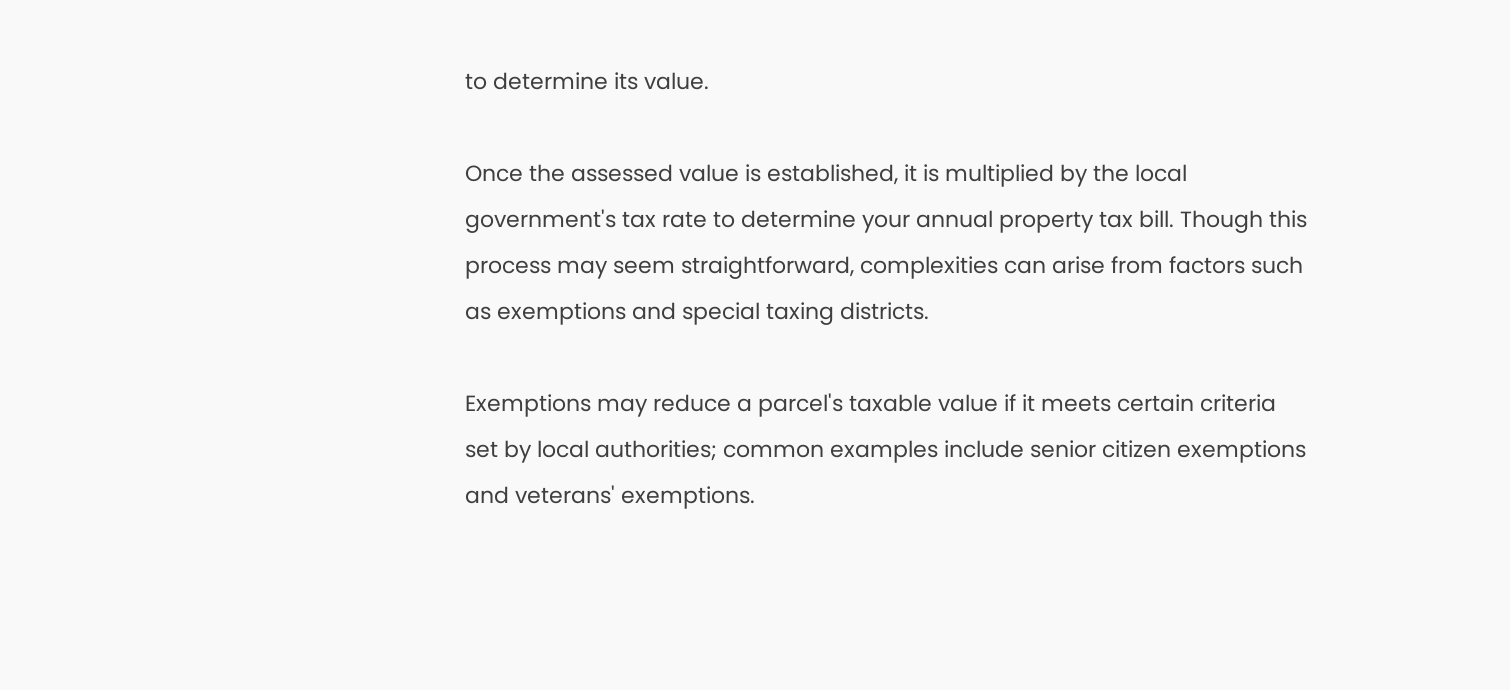to determine its value.

Once the assessed value is established, it is multiplied by the local government's tax rate to determine your annual property tax bill. Though this process may seem straightforward, complexities can arise from factors such as exemptions and special taxing districts.

Exemptions may reduce a parcel's taxable value if it meets certain criteria set by local authorities; common examples include senior citizen exemptions and veterans' exemptions.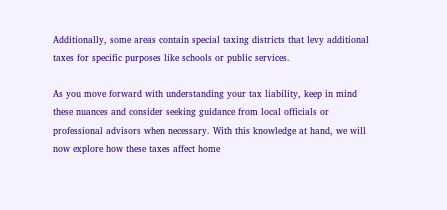Additionally, some areas contain special taxing districts that levy additional taxes for specific purposes like schools or public services.

As you move forward with understanding your tax liability, keep in mind these nuances and consider seeking guidance from local officials or professional advisors when necessary. With this knowledge at hand, we will now explore how these taxes affect home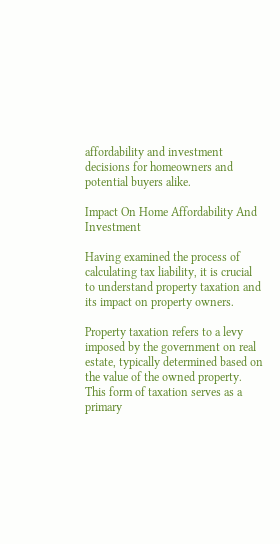affordability and investment decisions for homeowners and potential buyers alike.

Impact On Home Affordability And Investment

Having examined the process of calculating tax liability, it is crucial to understand property taxation and its impact on property owners.

Property taxation refers to a levy imposed by the government on real estate, typically determined based on the value of the owned property. This form of taxation serves as a primary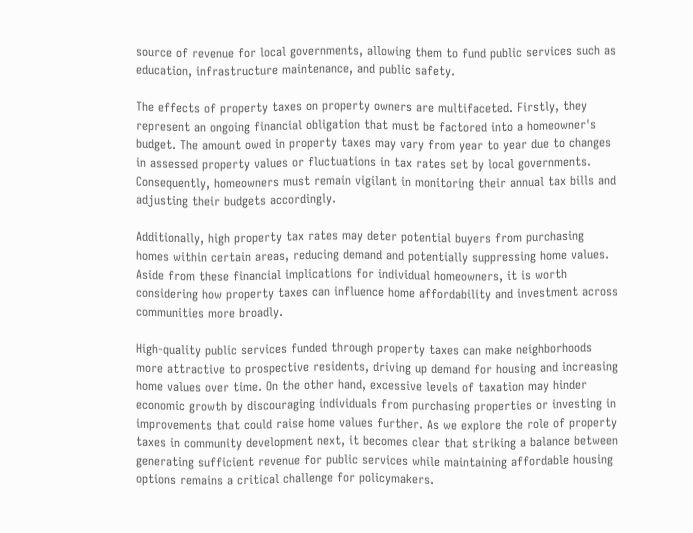source of revenue for local governments, allowing them to fund public services such as education, infrastructure maintenance, and public safety.

The effects of property taxes on property owners are multifaceted. Firstly, they represent an ongoing financial obligation that must be factored into a homeowner's budget. The amount owed in property taxes may vary from year to year due to changes in assessed property values or fluctuations in tax rates set by local governments. Consequently, homeowners must remain vigilant in monitoring their annual tax bills and adjusting their budgets accordingly.

Additionally, high property tax rates may deter potential buyers from purchasing homes within certain areas, reducing demand and potentially suppressing home values. Aside from these financial implications for individual homeowners, it is worth considering how property taxes can influence home affordability and investment across communities more broadly.

High-quality public services funded through property taxes can make neighborhoods more attractive to prospective residents, driving up demand for housing and increasing home values over time. On the other hand, excessive levels of taxation may hinder economic growth by discouraging individuals from purchasing properties or investing in improvements that could raise home values further. As we explore the role of property taxes in community development next, it becomes clear that striking a balance between generating sufficient revenue for public services while maintaining affordable housing options remains a critical challenge for policymakers.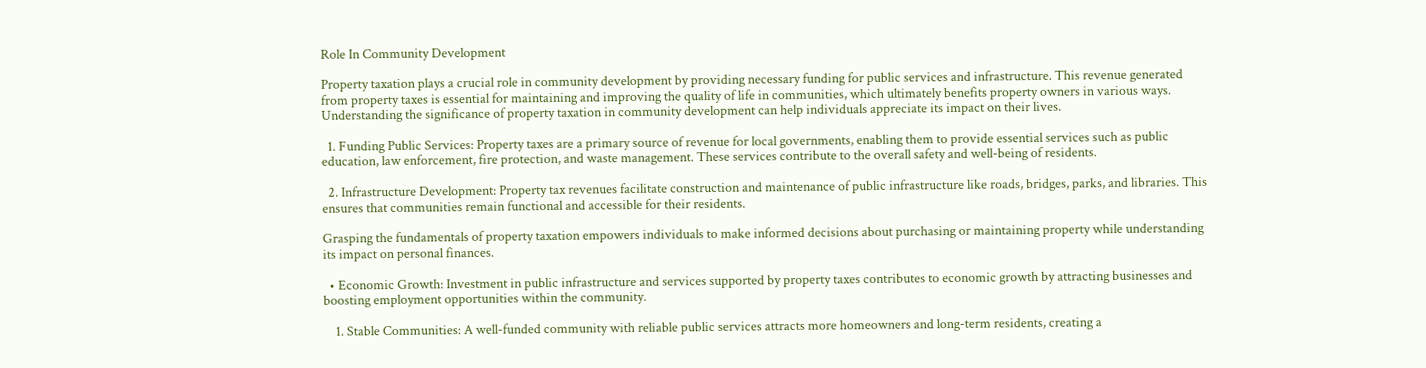Role In Community Development

Property taxation plays a crucial role in community development by providing necessary funding for public services and infrastructure. This revenue generated from property taxes is essential for maintaining and improving the quality of life in communities, which ultimately benefits property owners in various ways. Understanding the significance of property taxation in community development can help individuals appreciate its impact on their lives.

  1. Funding Public Services: Property taxes are a primary source of revenue for local governments, enabling them to provide essential services such as public education, law enforcement, fire protection, and waste management. These services contribute to the overall safety and well-being of residents.

  2. Infrastructure Development: Property tax revenues facilitate construction and maintenance of public infrastructure like roads, bridges, parks, and libraries. This ensures that communities remain functional and accessible for their residents.

Grasping the fundamentals of property taxation empowers individuals to make informed decisions about purchasing or maintaining property while understanding its impact on personal finances.

  • Economic Growth: Investment in public infrastructure and services supported by property taxes contributes to economic growth by attracting businesses and boosting employment opportunities within the community.

    1. Stable Communities: A well-funded community with reliable public services attracts more homeowners and long-term residents, creating a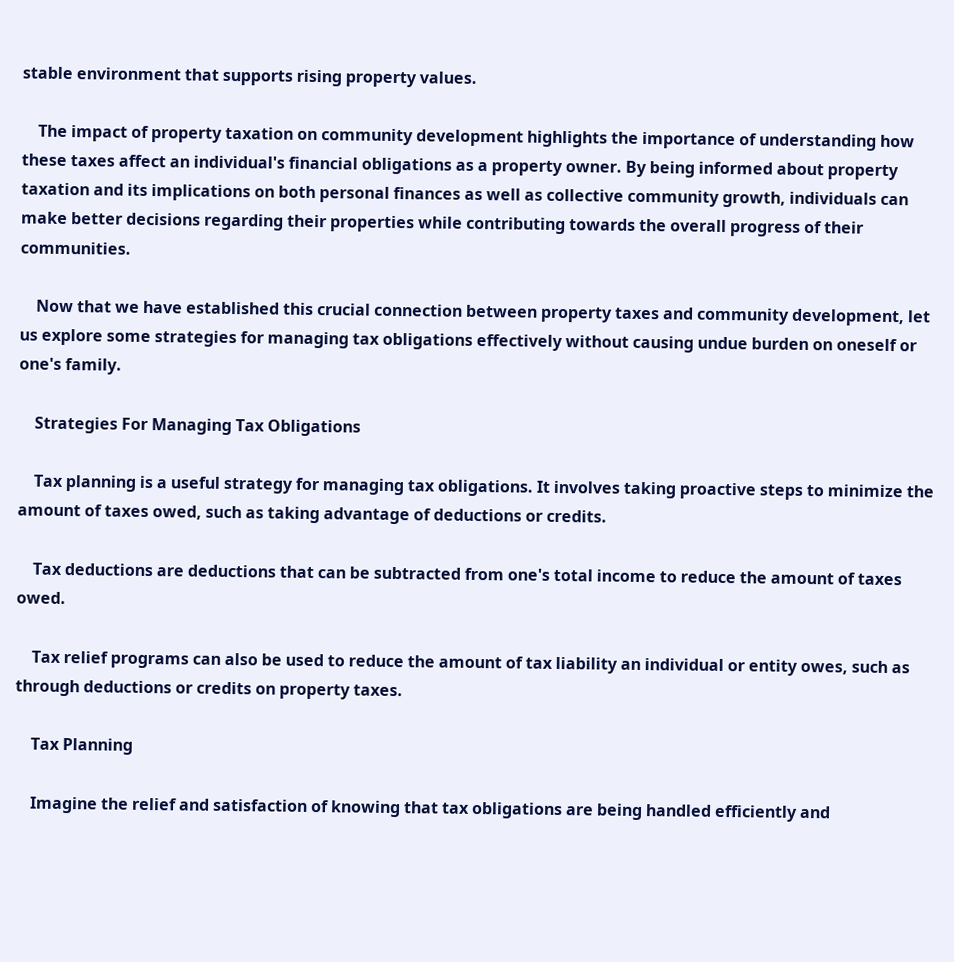stable environment that supports rising property values.

    The impact of property taxation on community development highlights the importance of understanding how these taxes affect an individual's financial obligations as a property owner. By being informed about property taxation and its implications on both personal finances as well as collective community growth, individuals can make better decisions regarding their properties while contributing towards the overall progress of their communities.

    Now that we have established this crucial connection between property taxes and community development, let us explore some strategies for managing tax obligations effectively without causing undue burden on oneself or one's family.

    Strategies For Managing Tax Obligations

    Tax planning is a useful strategy for managing tax obligations. It involves taking proactive steps to minimize the amount of taxes owed, such as taking advantage of deductions or credits.

    Tax deductions are deductions that can be subtracted from one's total income to reduce the amount of taxes owed.

    Tax relief programs can also be used to reduce the amount of tax liability an individual or entity owes, such as through deductions or credits on property taxes.

    Tax Planning

    Imagine the relief and satisfaction of knowing that tax obligations are being handled efficiently and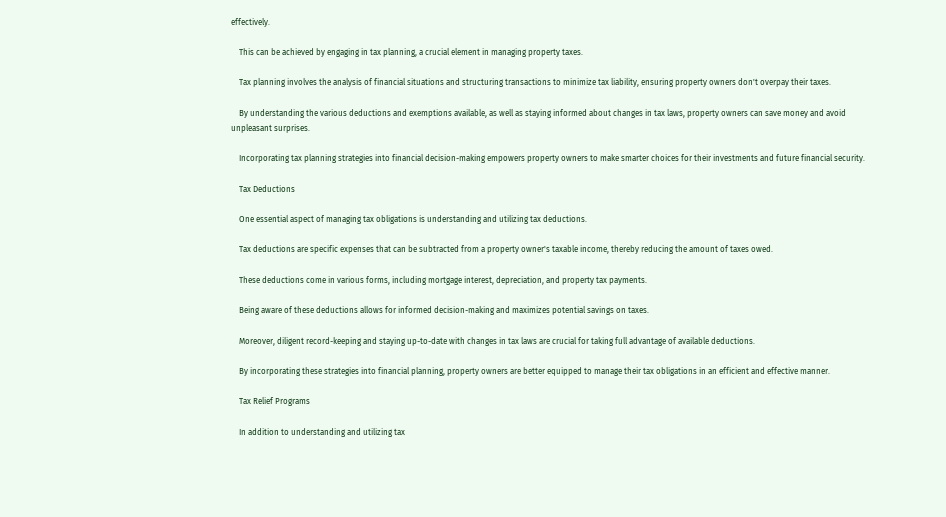effectively.

    This can be achieved by engaging in tax planning, a crucial element in managing property taxes.

    Tax planning involves the analysis of financial situations and structuring transactions to minimize tax liability, ensuring property owners don't overpay their taxes.

    By understanding the various deductions and exemptions available, as well as staying informed about changes in tax laws, property owners can save money and avoid unpleasant surprises.

    Incorporating tax planning strategies into financial decision-making empowers property owners to make smarter choices for their investments and future financial security.

    Tax Deductions

    One essential aspect of managing tax obligations is understanding and utilizing tax deductions.

    Tax deductions are specific expenses that can be subtracted from a property owner's taxable income, thereby reducing the amount of taxes owed.

    These deductions come in various forms, including mortgage interest, depreciation, and property tax payments.

    Being aware of these deductions allows for informed decision-making and maximizes potential savings on taxes.

    Moreover, diligent record-keeping and staying up-to-date with changes in tax laws are crucial for taking full advantage of available deductions.

    By incorporating these strategies into financial planning, property owners are better equipped to manage their tax obligations in an efficient and effective manner.

    Tax Relief Programs

    In addition to understanding and utilizing tax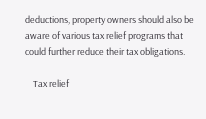deductions, property owners should also be aware of various tax relief programs that could further reduce their tax obligations.

    Tax relief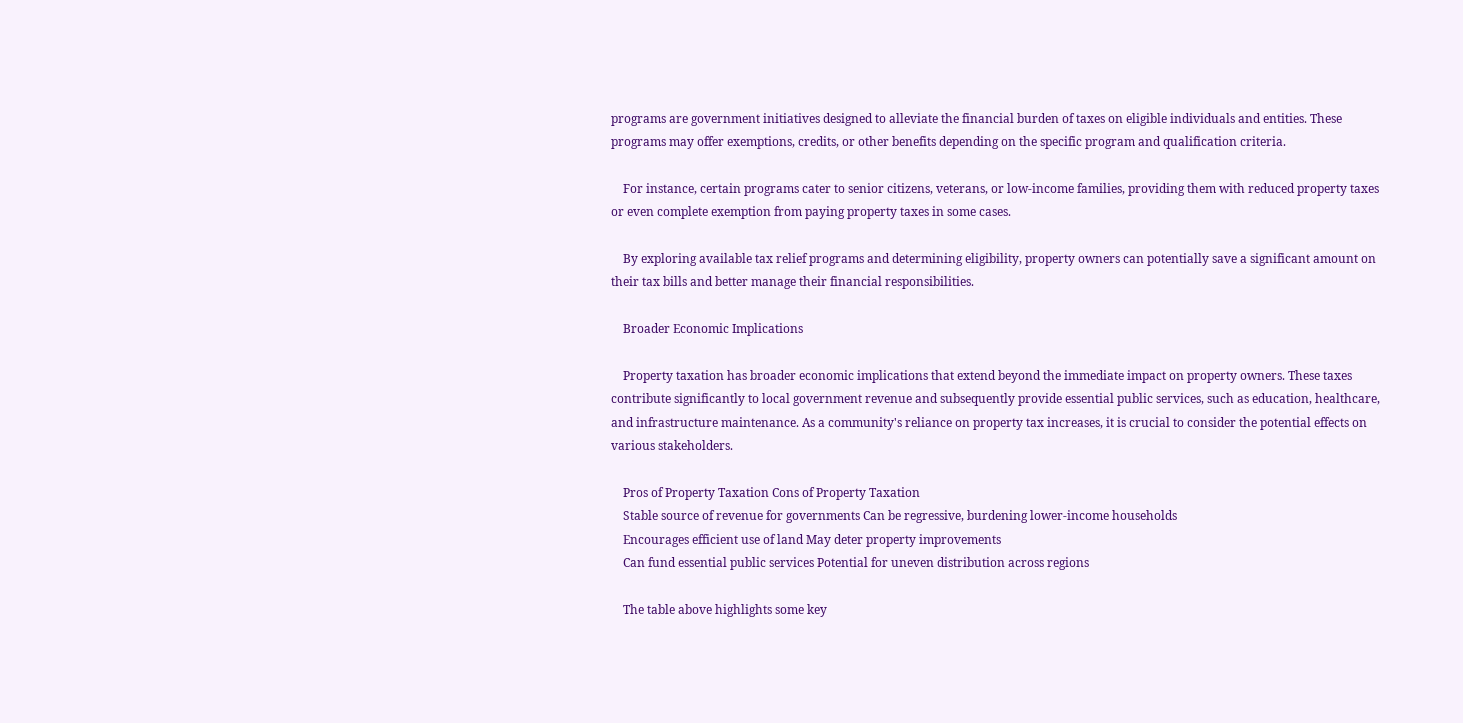programs are government initiatives designed to alleviate the financial burden of taxes on eligible individuals and entities. These programs may offer exemptions, credits, or other benefits depending on the specific program and qualification criteria.

    For instance, certain programs cater to senior citizens, veterans, or low-income families, providing them with reduced property taxes or even complete exemption from paying property taxes in some cases.

    By exploring available tax relief programs and determining eligibility, property owners can potentially save a significant amount on their tax bills and better manage their financial responsibilities.

    Broader Economic Implications

    Property taxation has broader economic implications that extend beyond the immediate impact on property owners. These taxes contribute significantly to local government revenue and subsequently provide essential public services, such as education, healthcare, and infrastructure maintenance. As a community's reliance on property tax increases, it is crucial to consider the potential effects on various stakeholders.

    Pros of Property Taxation Cons of Property Taxation
    Stable source of revenue for governments Can be regressive, burdening lower-income households
    Encourages efficient use of land May deter property improvements
    Can fund essential public services Potential for uneven distribution across regions

    The table above highlights some key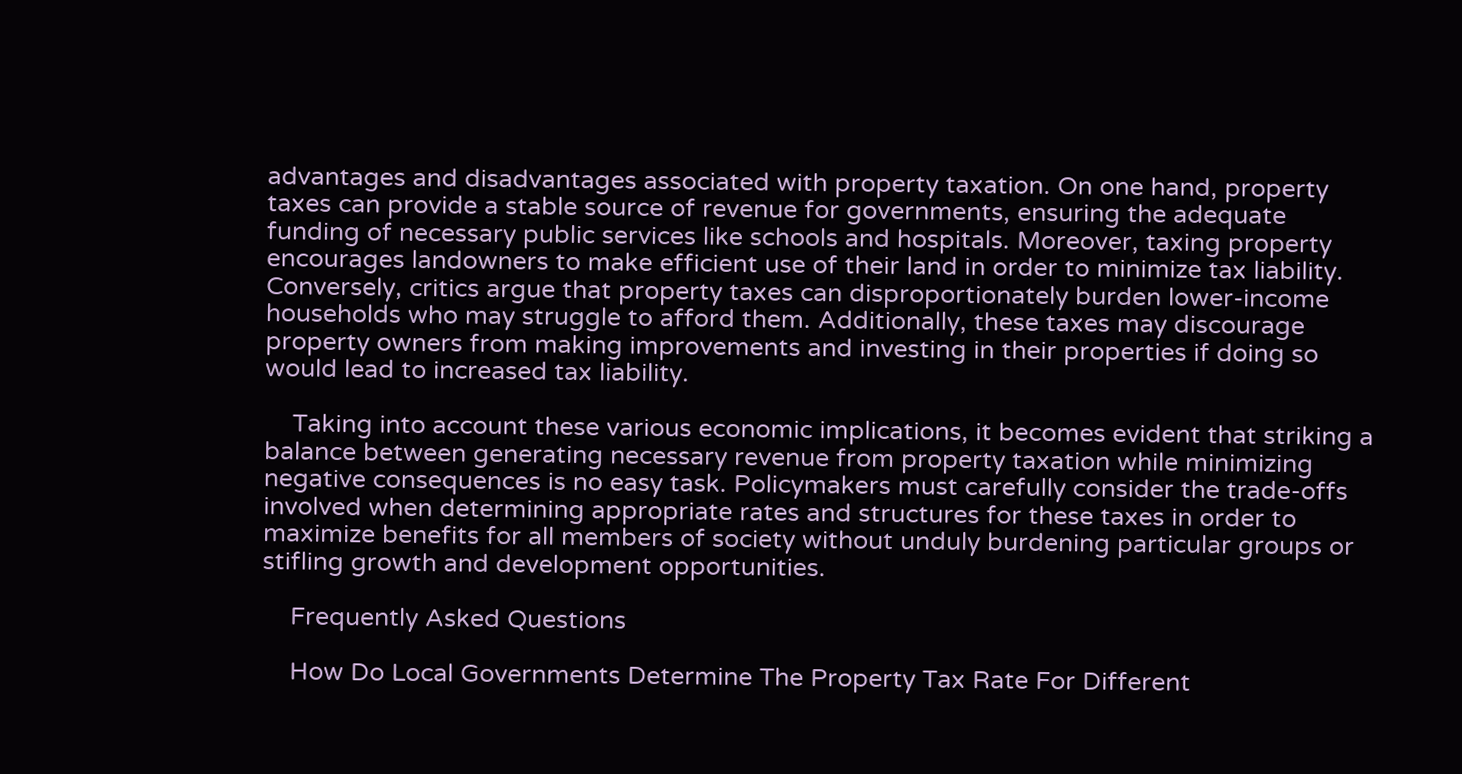advantages and disadvantages associated with property taxation. On one hand, property taxes can provide a stable source of revenue for governments, ensuring the adequate funding of necessary public services like schools and hospitals. Moreover, taxing property encourages landowners to make efficient use of their land in order to minimize tax liability. Conversely, critics argue that property taxes can disproportionately burden lower-income households who may struggle to afford them. Additionally, these taxes may discourage property owners from making improvements and investing in their properties if doing so would lead to increased tax liability.

    Taking into account these various economic implications, it becomes evident that striking a balance between generating necessary revenue from property taxation while minimizing negative consequences is no easy task. Policymakers must carefully consider the trade-offs involved when determining appropriate rates and structures for these taxes in order to maximize benefits for all members of society without unduly burdening particular groups or stifling growth and development opportunities.

    Frequently Asked Questions

    How Do Local Governments Determine The Property Tax Rate For Different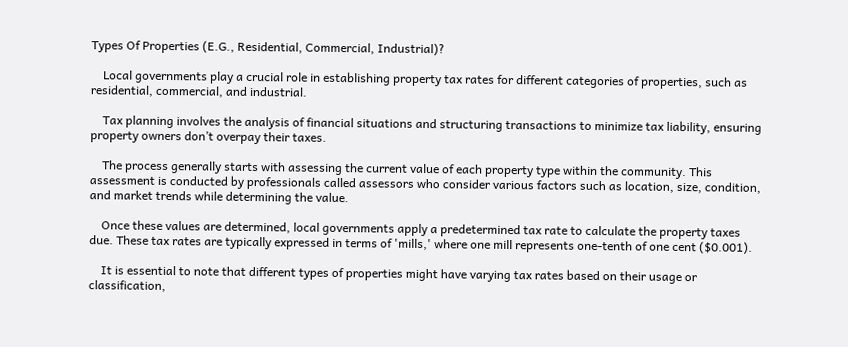Types Of Properties (E.G., Residential, Commercial, Industrial)?

    Local governments play a crucial role in establishing property tax rates for different categories of properties, such as residential, commercial, and industrial.

    Tax planning involves the analysis of financial situations and structuring transactions to minimize tax liability, ensuring property owners don’t overpay their taxes.

    The process generally starts with assessing the current value of each property type within the community. This assessment is conducted by professionals called assessors who consider various factors such as location, size, condition, and market trends while determining the value.

    Once these values are determined, local governments apply a predetermined tax rate to calculate the property taxes due. These tax rates are typically expressed in terms of 'mills,' where one mill represents one-tenth of one cent ($0.001).

    It is essential to note that different types of properties might have varying tax rates based on their usage or classification,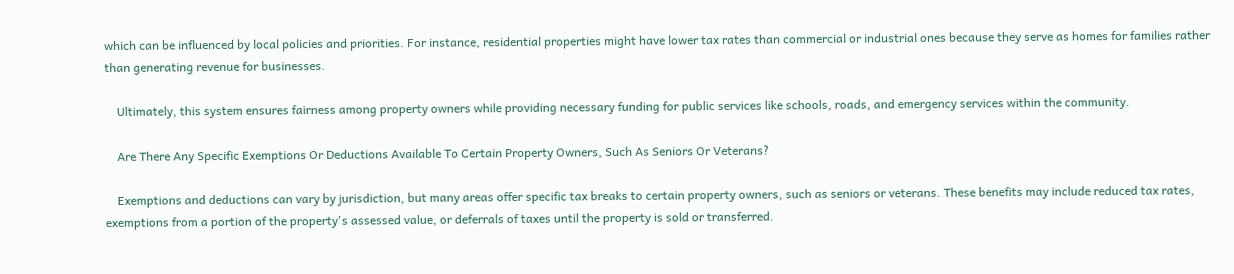which can be influenced by local policies and priorities. For instance, residential properties might have lower tax rates than commercial or industrial ones because they serve as homes for families rather than generating revenue for businesses.

    Ultimately, this system ensures fairness among property owners while providing necessary funding for public services like schools, roads, and emergency services within the community.

    Are There Any Specific Exemptions Or Deductions Available To Certain Property Owners, Such As Seniors Or Veterans?

    Exemptions and deductions can vary by jurisdiction, but many areas offer specific tax breaks to certain property owners, such as seniors or veterans. These benefits may include reduced tax rates, exemptions from a portion of the property's assessed value, or deferrals of taxes until the property is sold or transferred.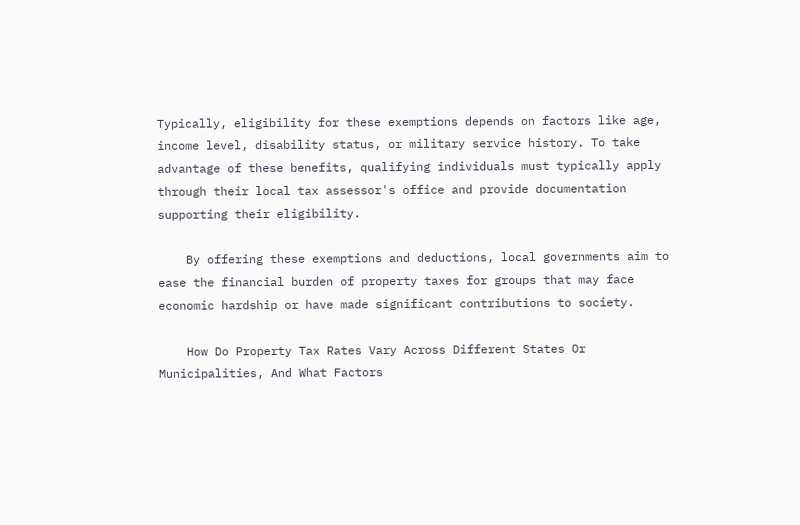Typically, eligibility for these exemptions depends on factors like age, income level, disability status, or military service history. To take advantage of these benefits, qualifying individuals must typically apply through their local tax assessor's office and provide documentation supporting their eligibility.

    By offering these exemptions and deductions, local governments aim to ease the financial burden of property taxes for groups that may face economic hardship or have made significant contributions to society.

    How Do Property Tax Rates Vary Across Different States Or Municipalities, And What Factors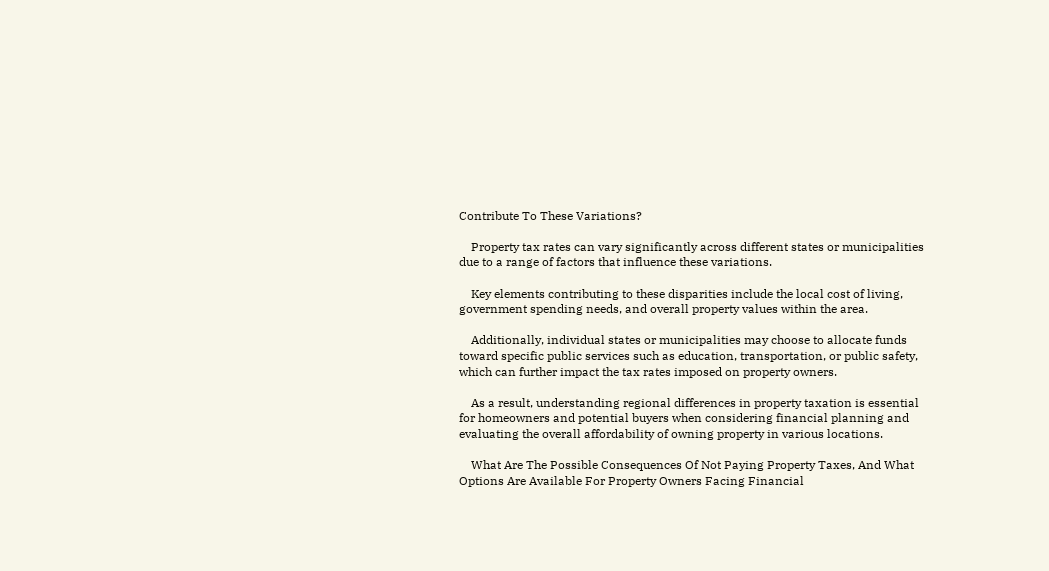Contribute To These Variations?

    Property tax rates can vary significantly across different states or municipalities due to a range of factors that influence these variations.

    Key elements contributing to these disparities include the local cost of living, government spending needs, and overall property values within the area.

    Additionally, individual states or municipalities may choose to allocate funds toward specific public services such as education, transportation, or public safety, which can further impact the tax rates imposed on property owners.

    As a result, understanding regional differences in property taxation is essential for homeowners and potential buyers when considering financial planning and evaluating the overall affordability of owning property in various locations.

    What Are The Possible Consequences Of Not Paying Property Taxes, And What Options Are Available For Property Owners Facing Financial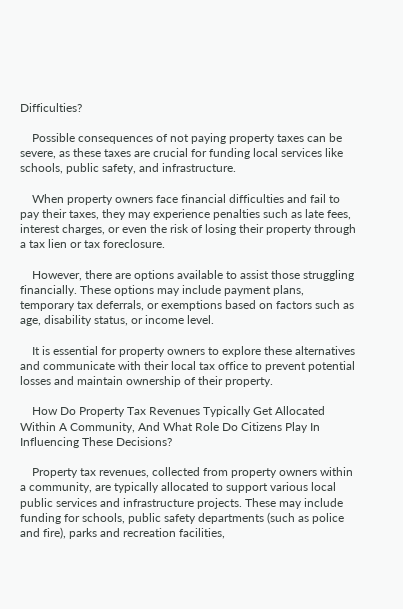Difficulties?

    Possible consequences of not paying property taxes can be severe, as these taxes are crucial for funding local services like schools, public safety, and infrastructure.

    When property owners face financial difficulties and fail to pay their taxes, they may experience penalties such as late fees, interest charges, or even the risk of losing their property through a tax lien or tax foreclosure.

    However, there are options available to assist those struggling financially. These options may include payment plans, temporary tax deferrals, or exemptions based on factors such as age, disability status, or income level.

    It is essential for property owners to explore these alternatives and communicate with their local tax office to prevent potential losses and maintain ownership of their property.

    How Do Property Tax Revenues Typically Get Allocated Within A Community, And What Role Do Citizens Play In Influencing These Decisions?

    Property tax revenues, collected from property owners within a community, are typically allocated to support various local public services and infrastructure projects. These may include funding for schools, public safety departments (such as police and fire), parks and recreation facilities,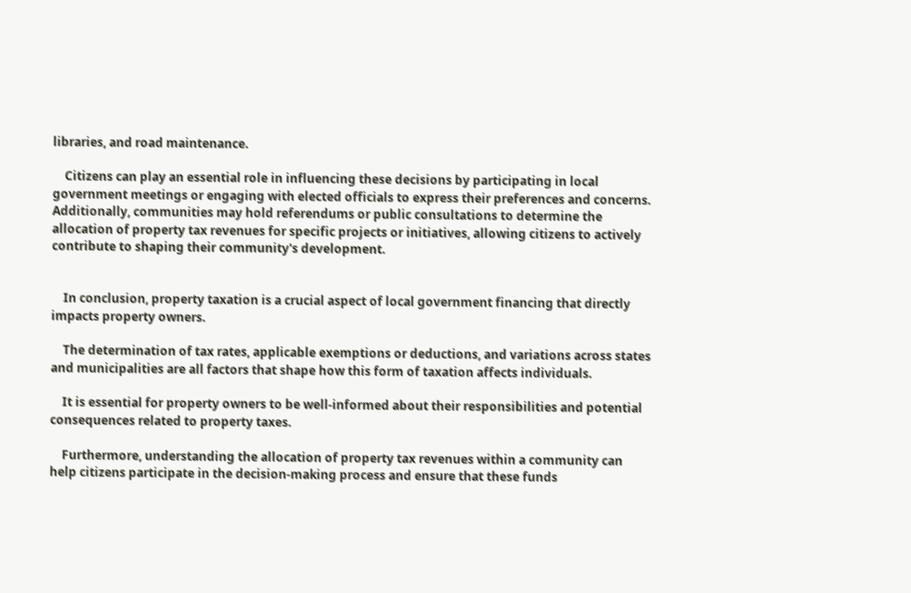libraries, and road maintenance.

    Citizens can play an essential role in influencing these decisions by participating in local government meetings or engaging with elected officials to express their preferences and concerns. Additionally, communities may hold referendums or public consultations to determine the allocation of property tax revenues for specific projects or initiatives, allowing citizens to actively contribute to shaping their community's development.


    In conclusion, property taxation is a crucial aspect of local government financing that directly impacts property owners.

    The determination of tax rates, applicable exemptions or deductions, and variations across states and municipalities are all factors that shape how this form of taxation affects individuals.

    It is essential for property owners to be well-informed about their responsibilities and potential consequences related to property taxes.

    Furthermore, understanding the allocation of property tax revenues within a community can help citizens participate in the decision-making process and ensure that these funds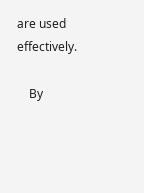are used effectively.

    By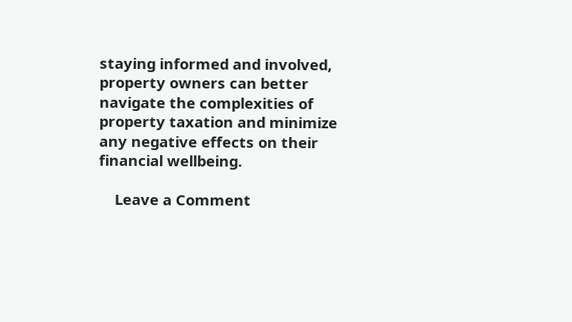staying informed and involved, property owners can better navigate the complexities of property taxation and minimize any negative effects on their financial wellbeing.

    Leave a Comment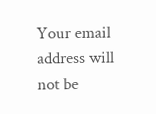Your email address will not be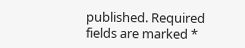published. Required fields are marked *